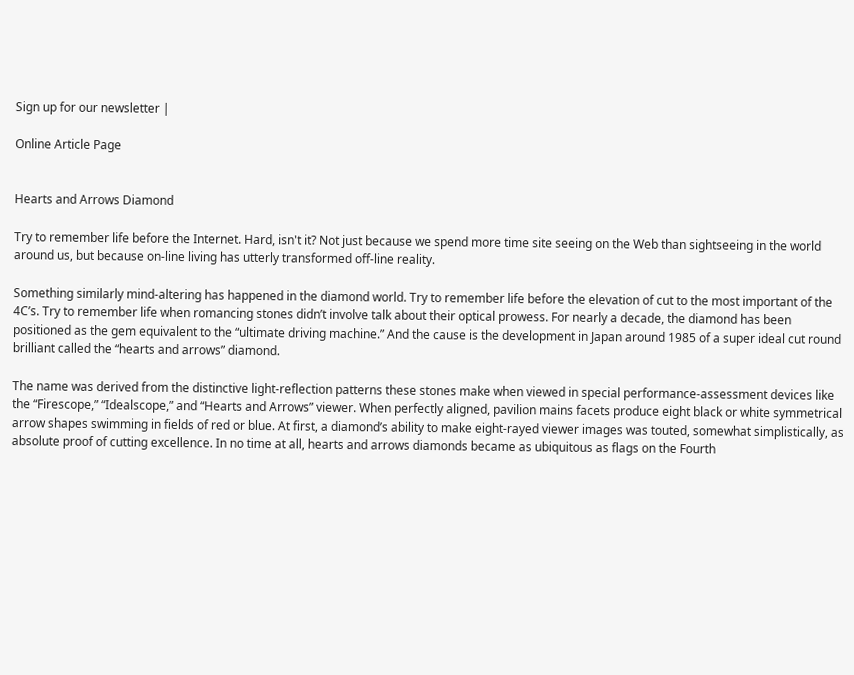Sign up for our newsletter |

Online Article Page


Hearts and Arrows Diamond

Try to remember life before the Internet. Hard, isn't it? Not just because we spend more time site seeing on the Web than sightseeing in the world around us, but because on-line living has utterly transformed off-line reality.

Something similarly mind-altering has happened in the diamond world. Try to remember life before the elevation of cut to the most important of the 4C’s. Try to remember life when romancing stones didn’t involve talk about their optical prowess. For nearly a decade, the diamond has been positioned as the gem equivalent to the “ultimate driving machine.” And the cause is the development in Japan around 1985 of a super ideal cut round brilliant called the “hearts and arrows” diamond.

The name was derived from the distinctive light-reflection patterns these stones make when viewed in special performance-assessment devices like the “Firescope,” “Idealscope,” and “Hearts and Arrows” viewer. When perfectly aligned, pavilion mains facets produce eight black or white symmetrical arrow shapes swimming in fields of red or blue. At first, a diamond’s ability to make eight-rayed viewer images was touted, somewhat simplistically, as absolute proof of cutting excellence. In no time at all, hearts and arrows diamonds became as ubiquitous as flags on the Fourth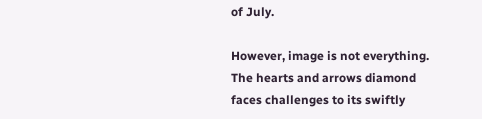of July.

However, image is not everything. The hearts and arrows diamond faces challenges to its swiftly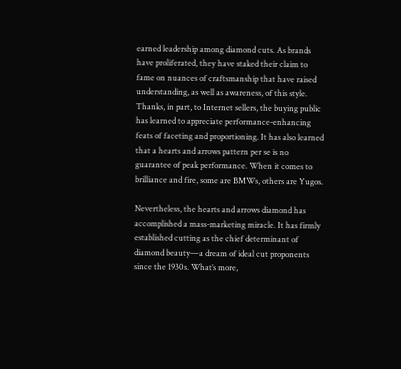earned leadership among diamond cuts. As brands have proliferated, they have staked their claim to fame on nuances of craftsmanship that have raised understanding, as well as awareness, of this style. Thanks, in part, to Internet sellers, the buying public has learned to appreciate performance-enhancing feats of faceting and proportioning. It has also learned that a hearts and arrows pattern per se is no guarantee of peak performance. When it comes to brilliance and fire, some are BMWs, others are Yugos.

Nevertheless, the hearts and arrows diamond has accomplished a mass-marketing miracle. It has firmly established cutting as the chief determinant of diamond beauty—a dream of ideal cut proponents since the 1930s. What’s more,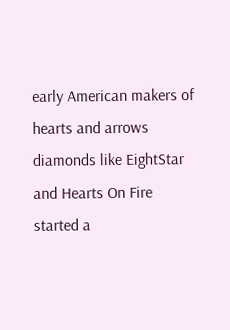early American makers of hearts and arrows diamonds like EightStar and Hearts On Fire started a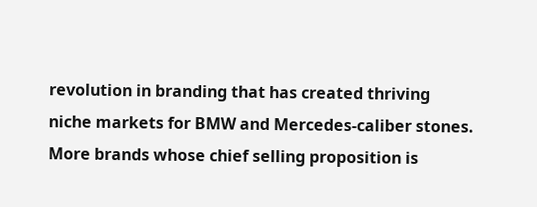revolution in branding that has created thriving niche markets for BMW and Mercedes-caliber stones. More brands whose chief selling proposition is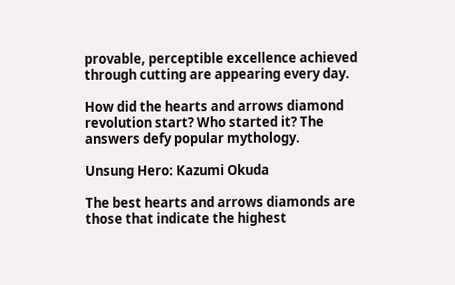provable, perceptible excellence achieved through cutting are appearing every day.

How did the hearts and arrows diamond revolution start? Who started it? The answers defy popular mythology.

Unsung Hero: Kazumi Okuda

The best hearts and arrows diamonds are those that indicate the highest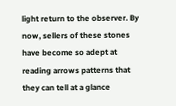light return to the observer. By now, sellers of these stones have become so adept at reading arrows patterns that they can tell at a glance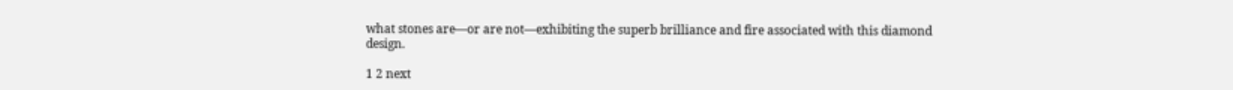what stones are—or are not—exhibiting the superb brilliance and fire associated with this diamond design.

1 2 next